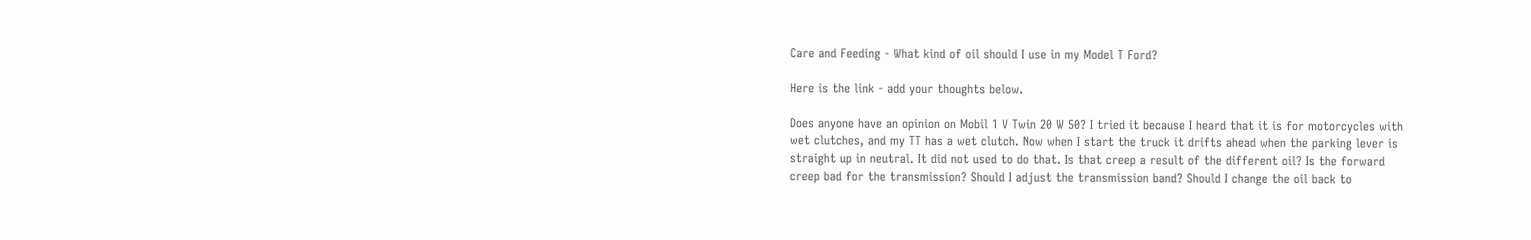Care and Feeding - What kind of oil should I use in my Model T Ford?

Here is the link - add your thoughts below.

Does anyone have an opinion on Mobil 1 V Twin 20 W 50? I tried it because I heard that it is for motorcycles with wet clutches, and my TT has a wet clutch. Now when I start the truck it drifts ahead when the parking lever is straight up in neutral. It did not used to do that. Is that creep a result of the different oil? Is the forward creep bad for the transmission? Should I adjust the transmission band? Should I change the oil back to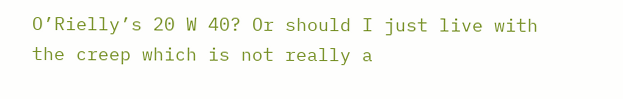O’Rielly’s 20 W 40? Or should I just live with the creep which is not really a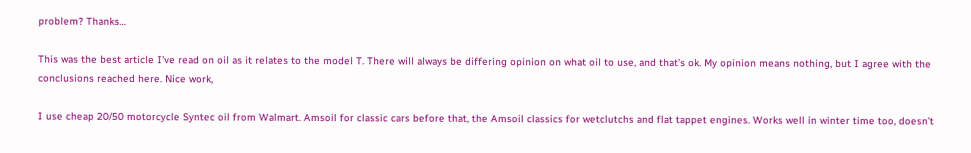problem? Thanks…

This was the best article I’ve read on oil as it relates to the model T. There will always be differing opinion on what oil to use, and that’s ok. My opinion means nothing, but I agree with the conclusions reached here. Nice work,

I use cheap 20/50 motorcycle Syntec oil from Walmart. Amsoil for classic cars before that, the Amsoil classics for wetclutchs and flat tappet engines. Works well in winter time too, doesn’t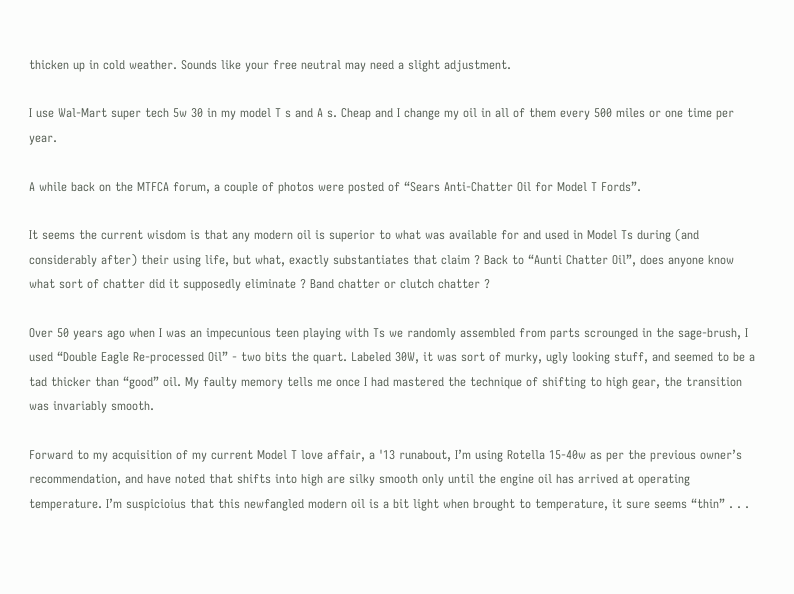thicken up in cold weather. Sounds like your free neutral may need a slight adjustment.

I use Wal-Mart super tech 5w 30 in my model T s and A s. Cheap and I change my oil in all of them every 500 miles or one time per year.

A while back on the MTFCA forum, a couple of photos were posted of “Sears Anti-Chatter Oil for Model T Fords”.

It seems the current wisdom is that any modern oil is superior to what was available for and used in Model Ts during (and considerably after) their using life, but what, exactly substantiates that claim ? Back to “Aunti Chatter Oil”, does anyone know what sort of chatter did it supposedly eliminate ? Band chatter or clutch chatter ?

Over 50 years ago when I was an impecunious teen playing with Ts we randomly assembled from parts scrounged in the sage-brush, I used “Double Eagle Re-processed Oil” - two bits the quart. Labeled 30W, it was sort of murky, ugly looking stuff, and seemed to be a tad thicker than “good” oil. My faulty memory tells me once I had mastered the technique of shifting to high gear, the transition was invariably smooth.

Forward to my acquisition of my current Model T love affair, a '13 runabout, I’m using Rotella 15-40w as per the previous owner’s recommendation, and have noted that shifts into high are silky smooth only until the engine oil has arrived at operating temperature. I’m suspicioius that this newfangled modern oil is a bit light when brought to temperature, it sure seems “thin” . . .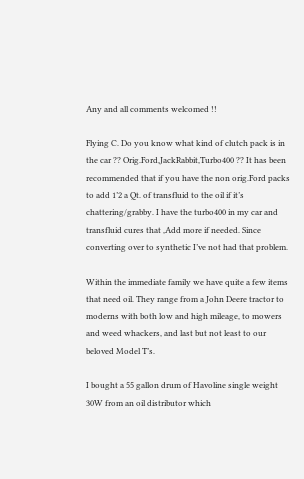Any and all comments welcomed !!

Flying C. Do you know what kind of clutch pack is in the car ?? Orig.Ford,JackRabbit,Turbo400 ?? It has been recommended that if you have the non orig.Ford packs to add 1’2 a Qt. of transfluid to the oil if it’s chattering/grabby. I have the turbo400 in my car and transfluid cures that ,Add more if needed. Since converting over to synthetic I’ve not had that problem.

Within the immediate family we have quite a few items that need oil. They range from a John Deere tractor to moderns with both low and high mileage, to mowers and weed whackers, and last but not least to our beloved Model T’s.

I bought a 55 gallon drum of Havoline single weight 30W from an oil distributor which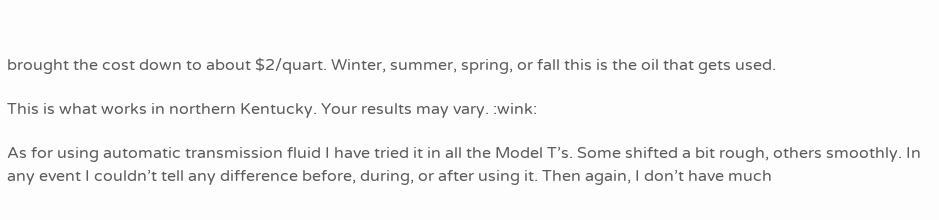brought the cost down to about $2/quart. Winter, summer, spring, or fall this is the oil that gets used.

This is what works in northern Kentucky. Your results may vary. :wink:

As for using automatic transmission fluid I have tried it in all the Model T’s. Some shifted a bit rough, others smoothly. In any event I couldn’t tell any difference before, during, or after using it. Then again, I don’t have much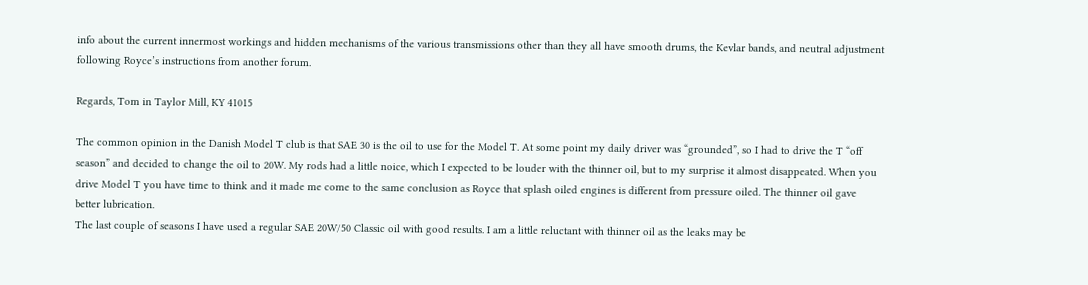info about the current innermost workings and hidden mechanisms of the various transmissions other than they all have smooth drums, the Kevlar bands, and neutral adjustment following Royce’s instructions from another forum.

Regards, Tom in Taylor Mill, KY 41015

The common opinion in the Danish Model T club is that SAE 30 is the oil to use for the Model T. At some point my daily driver was “grounded”, so I had to drive the T “off season” and decided to change the oil to 20W. My rods had a little noice, which I expected to be louder with the thinner oil, but to my surprise it almost disappeated. When you drive Model T you have time to think and it made me come to the same conclusion as Royce that splash oiled engines is different from pressure oiled. The thinner oil gave better lubrication.
The last couple of seasons I have used a regular SAE 20W/50 Classic oil with good results. I am a little reluctant with thinner oil as the leaks may be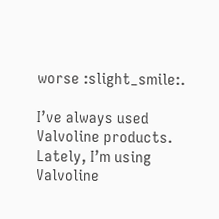worse :slight_smile:.

I’ve always used Valvoline products. Lately, I’m using Valvoline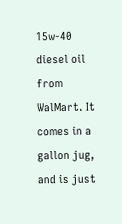15w-40 diesel oil from WalMart. It comes in a gallon jug, and is just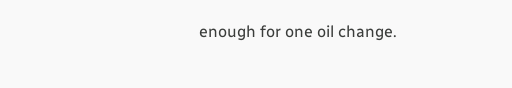enough for one oil change.